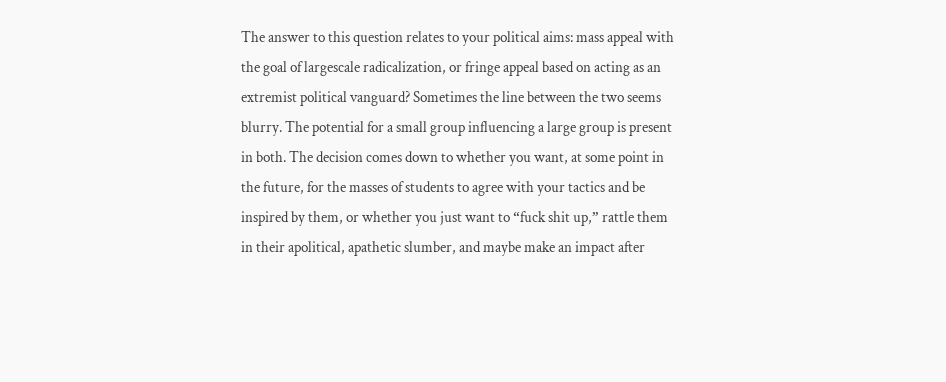The answer to this question relates to your political aims: mass appeal with the goal of largescale radicalization, or fringe appeal based on acting as an extremist political vanguard? Sometimes the line between the two seems blurry. The potential for a small group influencing a large group is present in both. The decision comes down to whether you want, at some point in the future, for the masses of students to agree with your tactics and be inspired by them, or whether you just want to “fuck shit up,” rattle them in their apolitical, apathetic slumber, and maybe make an impact after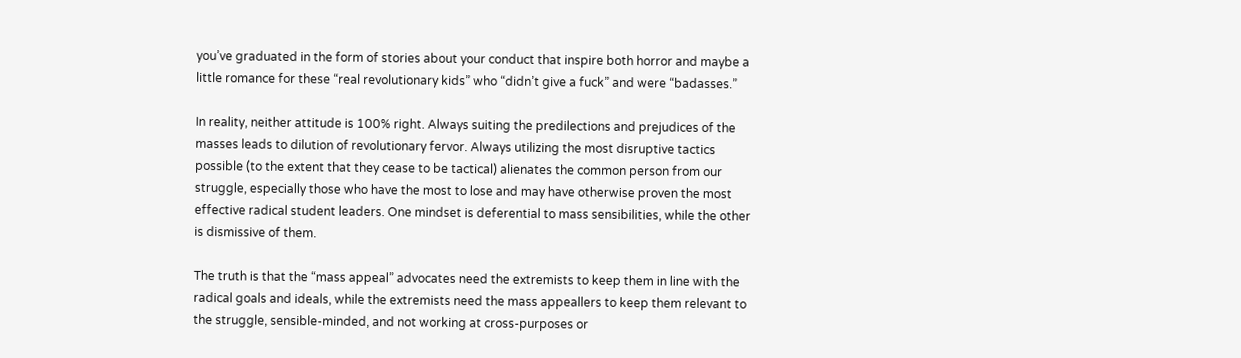you’ve graduated in the form of stories about your conduct that inspire both horror and maybe a little romance for these “real revolutionary kids” who “didn’t give a fuck” and were “badasses.”

In reality, neither attitude is 100% right. Always suiting the predilections and prejudices of the masses leads to dilution of revolutionary fervor. Always utilizing the most disruptive tactics possible (to the extent that they cease to be tactical) alienates the common person from our struggle, especially those who have the most to lose and may have otherwise proven the most effective radical student leaders. One mindset is deferential to mass sensibilities, while the other is dismissive of them.

The truth is that the “mass appeal” advocates need the extremists to keep them in line with the radical goals and ideals, while the extremists need the mass appeallers to keep them relevant to the struggle, sensible-minded, and not working at cross-purposes or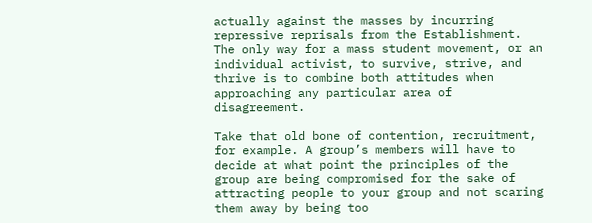actually against the masses by incurring repressive reprisals from the Establishment. The only way for a mass student movement, or an individual activist, to survive, strive, and thrive is to combine both attitudes when approaching any particular area of disagreement.

Take that old bone of contention, recruitment, for example. A group’s members will have to decide at what point the principles of the group are being compromised for the sake of attracting people to your group and not scaring them away by being too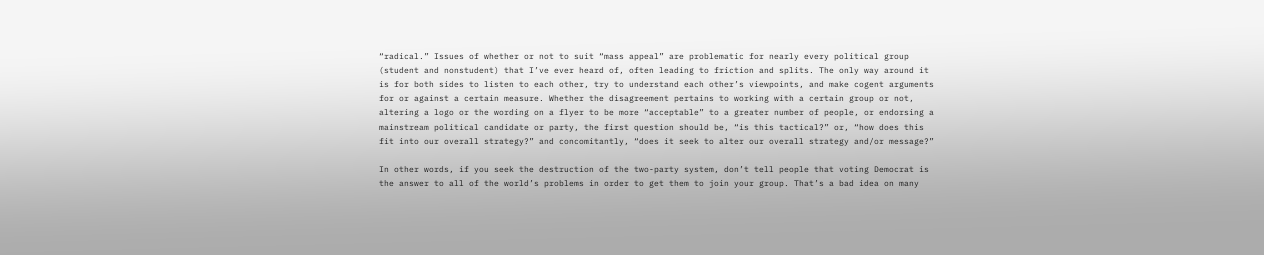“radical.” Issues of whether or not to suit “mass appeal” are problematic for nearly every political group (student and nonstudent) that I’ve ever heard of, often leading to friction and splits. The only way around it is for both sides to listen to each other, try to understand each other’s viewpoints, and make cogent arguments for or against a certain measure. Whether the disagreement pertains to working with a certain group or not, altering a logo or the wording on a flyer to be more “acceptable” to a greater number of people, or endorsing a mainstream political candidate or party, the first question should be, “is this tactical?” or, “how does this fit into our overall strategy?” and concomitantly, “does it seek to alter our overall strategy and/or message?”

In other words, if you seek the destruction of the two-party system, don’t tell people that voting Democrat is the answer to all of the world’s problems in order to get them to join your group. That’s a bad idea on many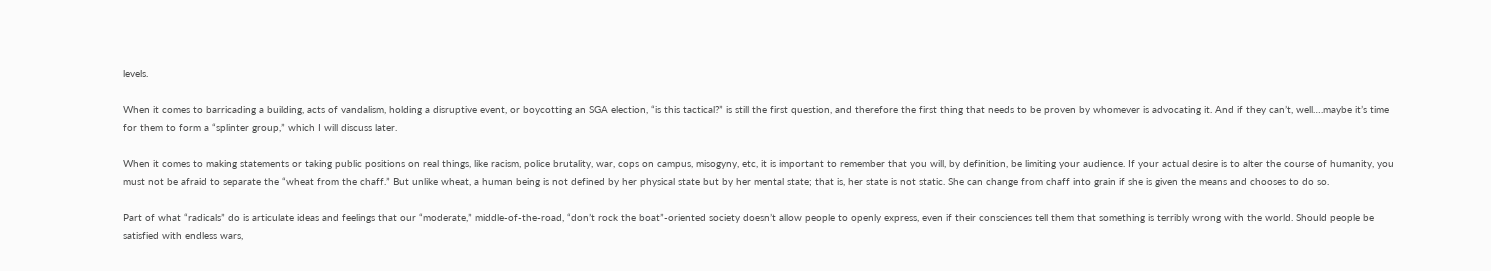levels.

When it comes to barricading a building, acts of vandalism, holding a disruptive event, or boycotting an SGA election, “is this tactical?” is still the first question, and therefore the first thing that needs to be proven by whomever is advocating it. And if they can’t, well….maybe it’s time for them to form a “splinter group,” which I will discuss later.

When it comes to making statements or taking public positions on real things, like racism, police brutality, war, cops on campus, misogyny, etc, it is important to remember that you will, by definition, be limiting your audience. If your actual desire is to alter the course of humanity, you must not be afraid to separate the “wheat from the chaff.” But unlike wheat, a human being is not defined by her physical state but by her mental state; that is, her state is not static. She can change from chaff into grain if she is given the means and chooses to do so.

Part of what “radicals” do is articulate ideas and feelings that our “moderate,” middle-of-the-road, “don’t rock the boat”-oriented society doesn’t allow people to openly express, even if their consciences tell them that something is terribly wrong with the world. Should people be satisfied with endless wars,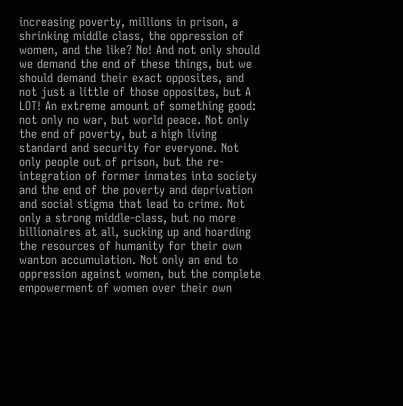increasing poverty, millions in prison, a shrinking middle class, the oppression of women, and the like? No! And not only should we demand the end of these things, but we should demand their exact opposites, and not just a little of those opposites, but A LOT! An extreme amount of something good: not only no war, but world peace. Not only the end of poverty, but a high living standard and security for everyone. Not only people out of prison, but the re-integration of former inmates into society and the end of the poverty and deprivation and social stigma that lead to crime. Not only a strong middle-class, but no more billionaires at all, sucking up and hoarding the resources of humanity for their own wanton accumulation. Not only an end to oppression against women, but the complete empowerment of women over their own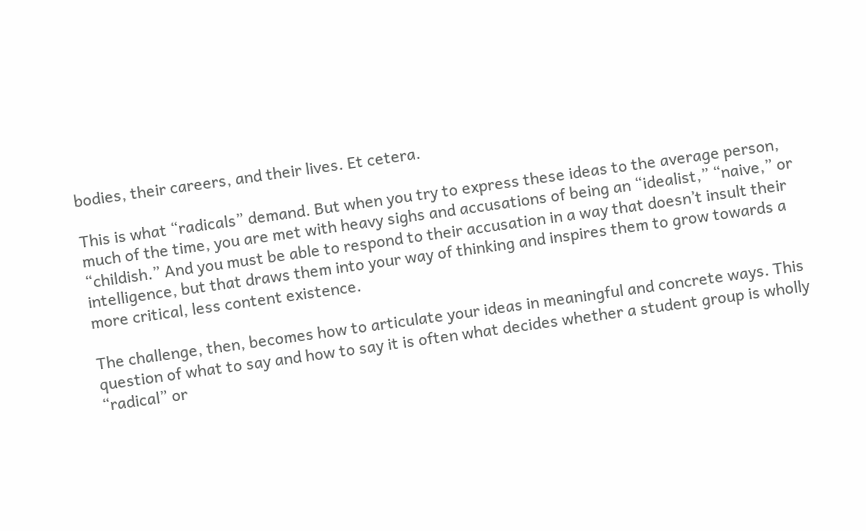bodies, their careers, and their lives. Et cetera.

This is what “radicals” demand. But when you try to express these ideas to the average person, much of the time, you are met with heavy sighs and accusations of being an “idealist,” “naive,” or “childish.” And you must be able to respond to their accusation in a way that doesn’t insult their intelligence, but that draws them into your way of thinking and inspires them to grow towards a more critical, less content existence.

The challenge, then, becomes how to articulate your ideas in meaningful and concrete ways. This question of what to say and how to say it is often what decides whether a student group is wholly “radical” or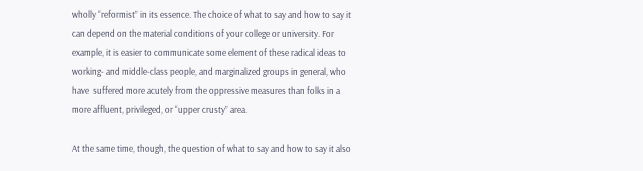wholly “reformist” in its essence. The choice of what to say and how to say it can depend on the material conditions of your college or university. For example, it is easier to communicate some element of these radical ideas to working- and middle-class people, and marginalized groups in general, who have  suffered more acutely from the oppressive measures than folks in a more affluent, privileged, or “upper crusty” area.

At the same time, though, the question of what to say and how to say it also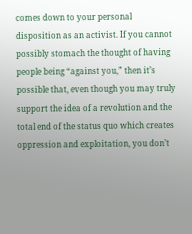comes down to your personal disposition as an activist. If you cannot possibly stomach the thought of having people being “against you,” then it’s possible that, even though you may truly support the idea of a revolution and the total end of the status quo which creates oppression and exploitation, you don’t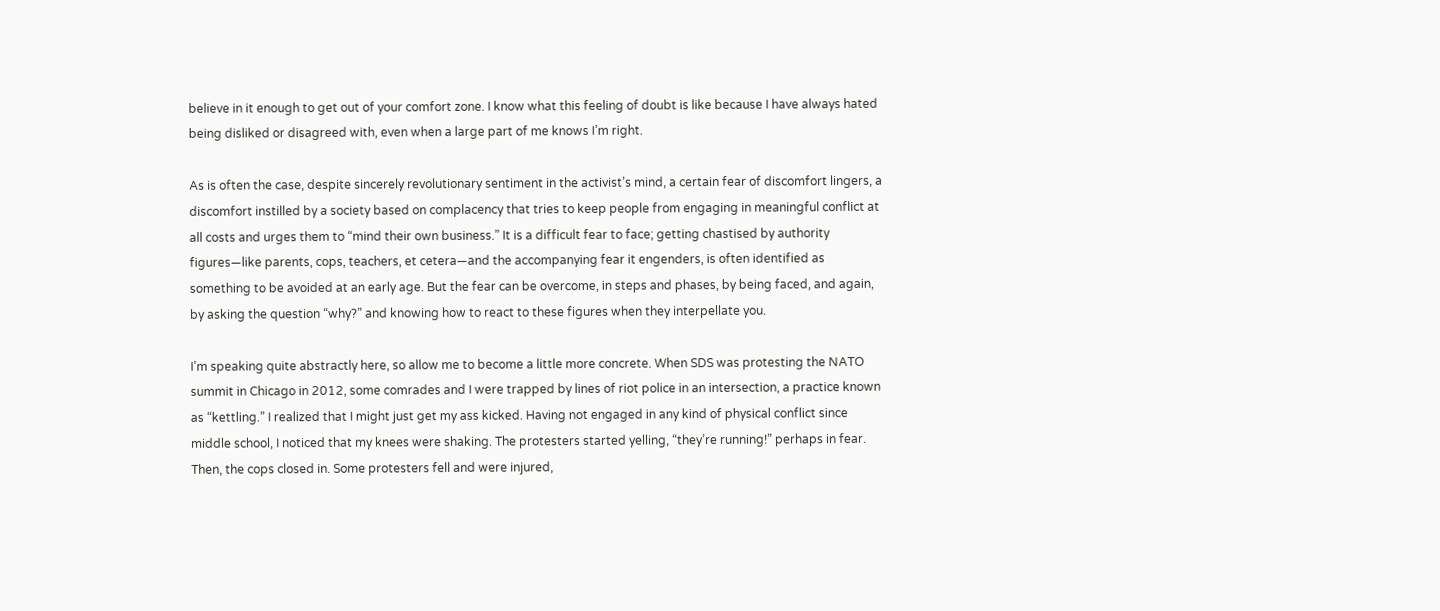believe in it enough to get out of your comfort zone. I know what this feeling of doubt is like because I have always hated being disliked or disagreed with, even when a large part of me knows I’m right.

As is often the case, despite sincerely revolutionary sentiment in the activist’s mind, a certain fear of discomfort lingers, a discomfort instilled by a society based on complacency that tries to keep people from engaging in meaningful conflict at all costs and urges them to “mind their own business.” It is a difficult fear to face; getting chastised by authority figures—like parents, cops, teachers, et cetera—and the accompanying fear it engenders, is often identified as something to be avoided at an early age. But the fear can be overcome, in steps and phases, by being faced, and again, by asking the question “why?” and knowing how to react to these figures when they interpellate you.

I’m speaking quite abstractly here, so allow me to become a little more concrete. When SDS was protesting the NATO summit in Chicago in 2012, some comrades and I were trapped by lines of riot police in an intersection, a practice known as “kettling.” I realized that I might just get my ass kicked. Having not engaged in any kind of physical conflict since middle school, I noticed that my knees were shaking. The protesters started yelling, “they’re running!” perhaps in fear. Then, the cops closed in. Some protesters fell and were injured,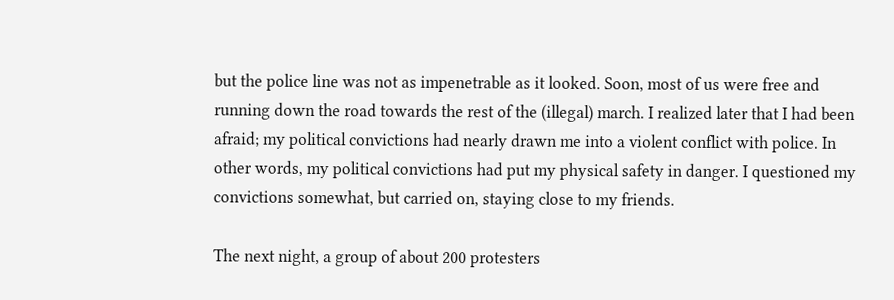but the police line was not as impenetrable as it looked. Soon, most of us were free and running down the road towards the rest of the (illegal) march. I realized later that I had been afraid; my political convictions had nearly drawn me into a violent conflict with police. In other words, my political convictions had put my physical safety in danger. I questioned my convictions somewhat, but carried on, staying close to my friends.

The next night, a group of about 200 protesters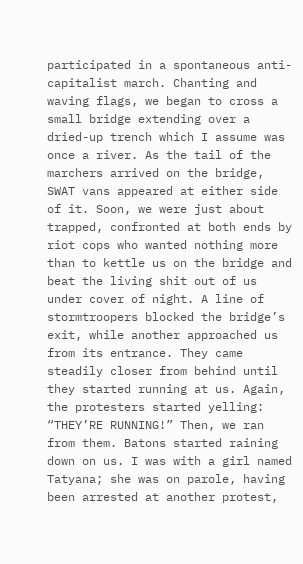participated in a spontaneous anti-capitalist march. Chanting and waving flags, we began to cross a small bridge extending over a dried-up trench which I assume was once a river. As the tail of the marchers arrived on the bridge, SWAT vans appeared at either side of it. Soon, we were just about trapped, confronted at both ends by riot cops who wanted nothing more than to kettle us on the bridge and beat the living shit out of us under cover of night. A line of stormtroopers blocked the bridge’s exit, while another approached us from its entrance. They came steadily closer from behind until they started running at us. Again, the protesters started yelling: “THEY’RE RUNNING!” Then, we ran from them. Batons started raining down on us. I was with a girl named Tatyana; she was on parole, having been arrested at another protest,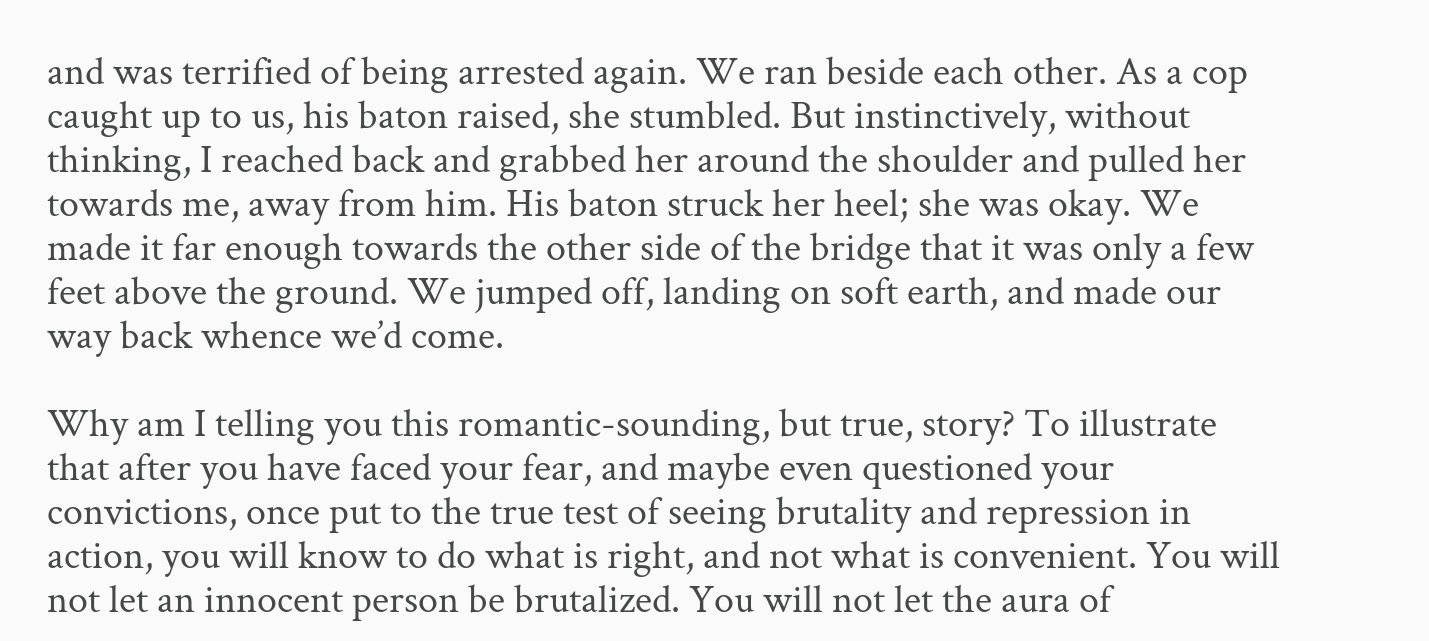and was terrified of being arrested again. We ran beside each other. As a cop caught up to us, his baton raised, she stumbled. But instinctively, without thinking, I reached back and grabbed her around the shoulder and pulled her towards me, away from him. His baton struck her heel; she was okay. We made it far enough towards the other side of the bridge that it was only a few feet above the ground. We jumped off, landing on soft earth, and made our way back whence we’d come.

Why am I telling you this romantic-sounding, but true, story? To illustrate that after you have faced your fear, and maybe even questioned your convictions, once put to the true test of seeing brutality and repression in action, you will know to do what is right, and not what is convenient. You will not let an innocent person be brutalized. You will not let the aura of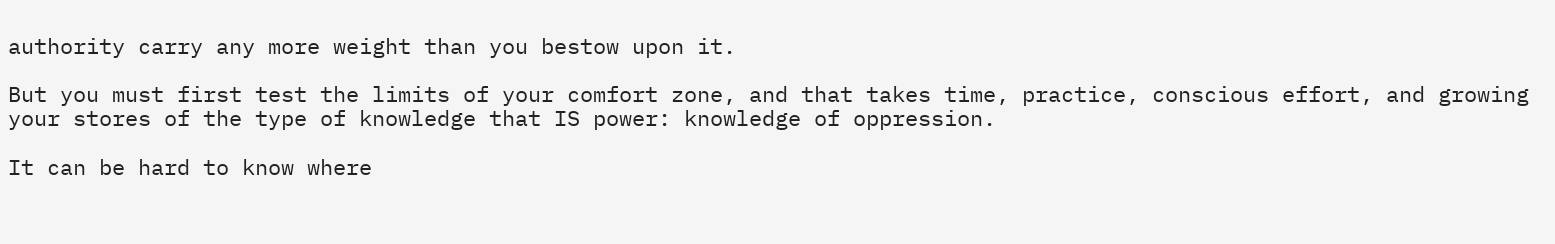authority carry any more weight than you bestow upon it.

But you must first test the limits of your comfort zone, and that takes time, practice, conscious effort, and growing your stores of the type of knowledge that IS power: knowledge of oppression.

It can be hard to know where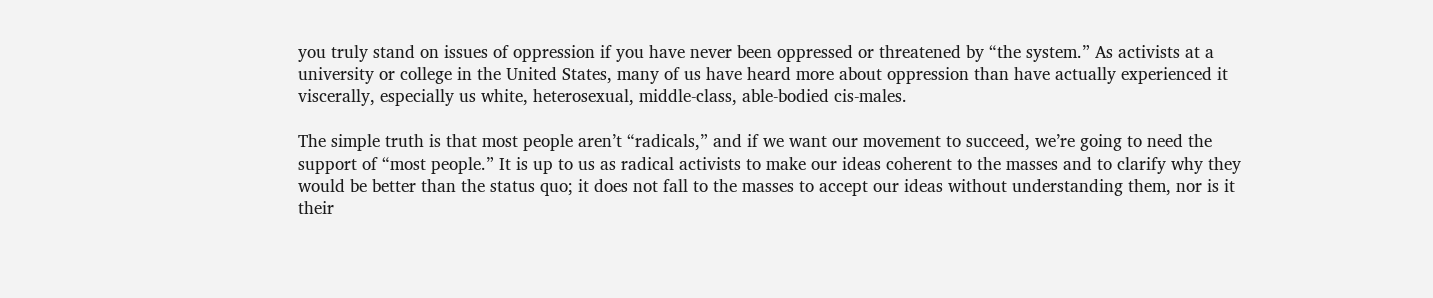you truly stand on issues of oppression if you have never been oppressed or threatened by “the system.” As activists at a university or college in the United States, many of us have heard more about oppression than have actually experienced it viscerally, especially us white, heterosexual, middle-class, able-bodied cis-males.

The simple truth is that most people aren’t “radicals,” and if we want our movement to succeed, we’re going to need the support of “most people.” It is up to us as radical activists to make our ideas coherent to the masses and to clarify why they would be better than the status quo; it does not fall to the masses to accept our ideas without understanding them, nor is it their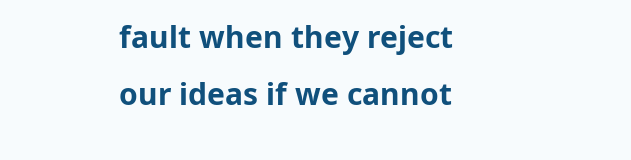fault when they reject our ideas if we cannot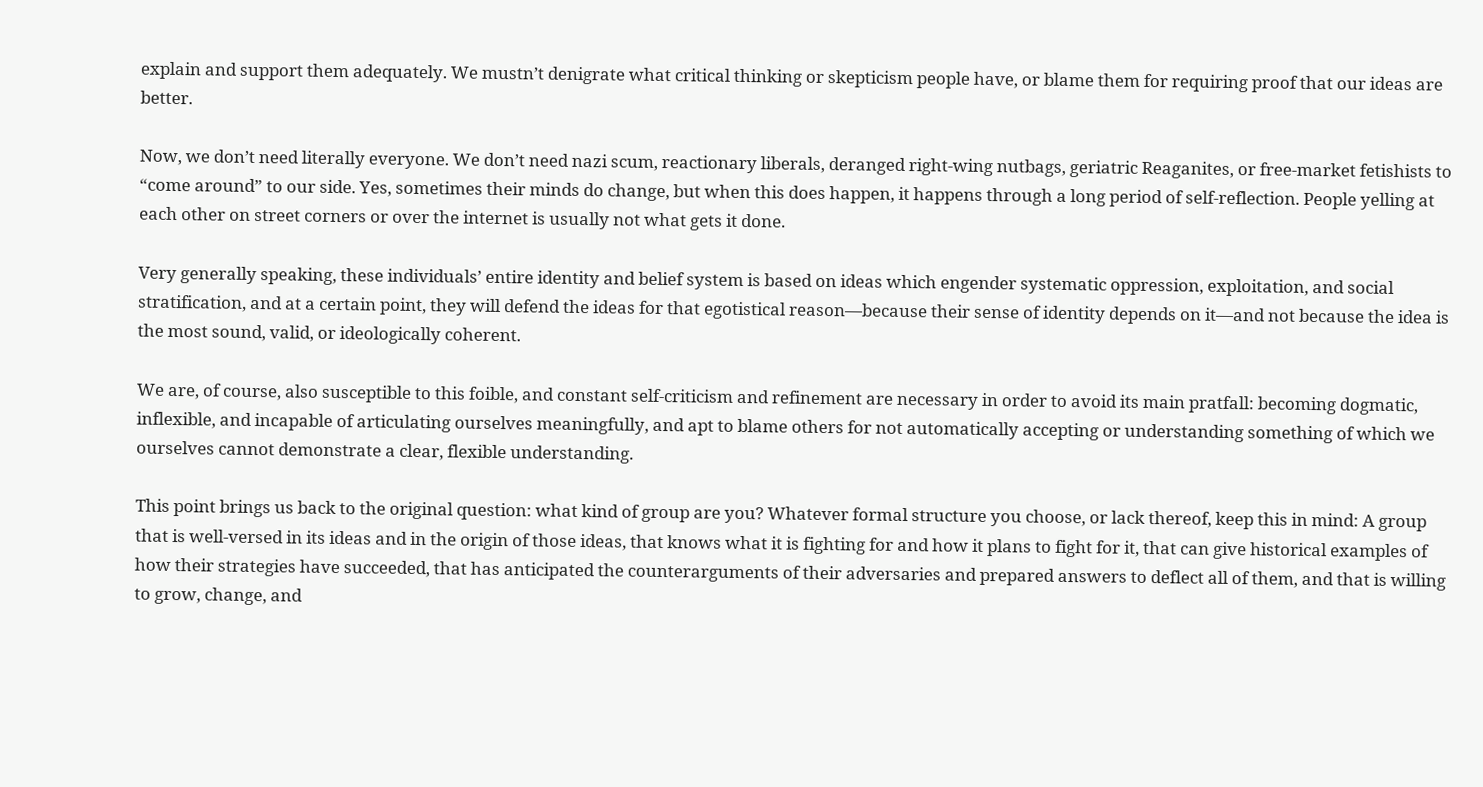explain and support them adequately. We mustn’t denigrate what critical thinking or skepticism people have, or blame them for requiring proof that our ideas are better.

Now, we don’t need literally everyone. We don’t need nazi scum, reactionary liberals, deranged right-wing nutbags, geriatric Reaganites, or free-market fetishists to “come around” to our side. Yes, sometimes their minds do change, but when this does happen, it happens through a long period of self-reflection. People yelling at each other on street corners or over the internet is usually not what gets it done.

Very generally speaking, these individuals’ entire identity and belief system is based on ideas which engender systematic oppression, exploitation, and social stratification, and at a certain point, they will defend the ideas for that egotistical reason—because their sense of identity depends on it—and not because the idea is the most sound, valid, or ideologically coherent.

We are, of course, also susceptible to this foible, and constant self-criticism and refinement are necessary in order to avoid its main pratfall: becoming dogmatic, inflexible, and incapable of articulating ourselves meaningfully, and apt to blame others for not automatically accepting or understanding something of which we ourselves cannot demonstrate a clear, flexible understanding.

This point brings us back to the original question: what kind of group are you? Whatever formal structure you choose, or lack thereof, keep this in mind: A group that is well-versed in its ideas and in the origin of those ideas, that knows what it is fighting for and how it plans to fight for it, that can give historical examples of how their strategies have succeeded, that has anticipated the counterarguments of their adversaries and prepared answers to deflect all of them, and that is willing to grow, change, and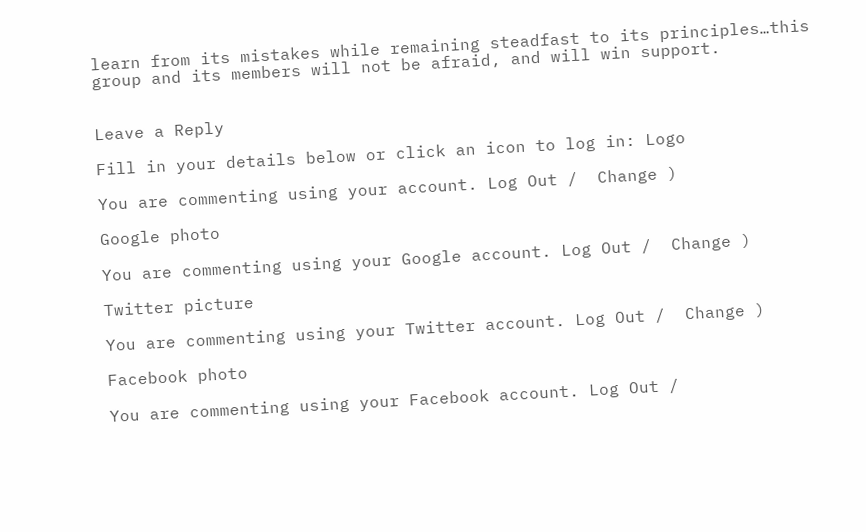learn from its mistakes while remaining steadfast to its principles…this group and its members will not be afraid, and will win support.


Leave a Reply

Fill in your details below or click an icon to log in: Logo

You are commenting using your account. Log Out /  Change )

Google photo

You are commenting using your Google account. Log Out /  Change )

Twitter picture

You are commenting using your Twitter account. Log Out /  Change )

Facebook photo

You are commenting using your Facebook account. Log Out /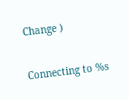Change )

Connecting to %s